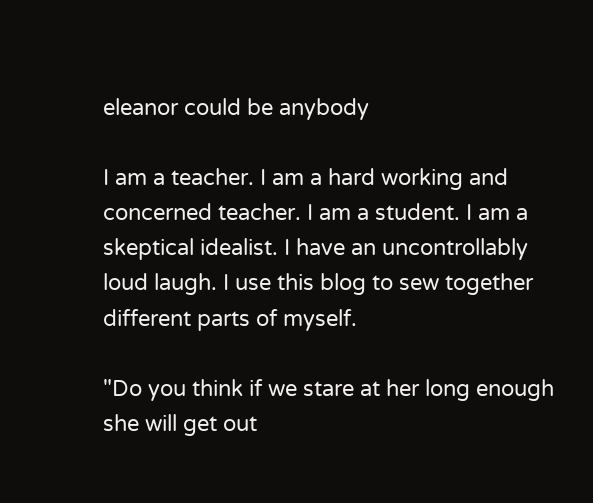eleanor could be anybody

I am a teacher. I am a hard working and concerned teacher. I am a student. I am a skeptical idealist. I have an uncontrollably loud laugh. I use this blog to sew together different parts of myself.

"Do you think if we stare at her long enough she will get out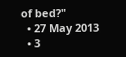of bed?"
  • 27 May 2013
  • 3